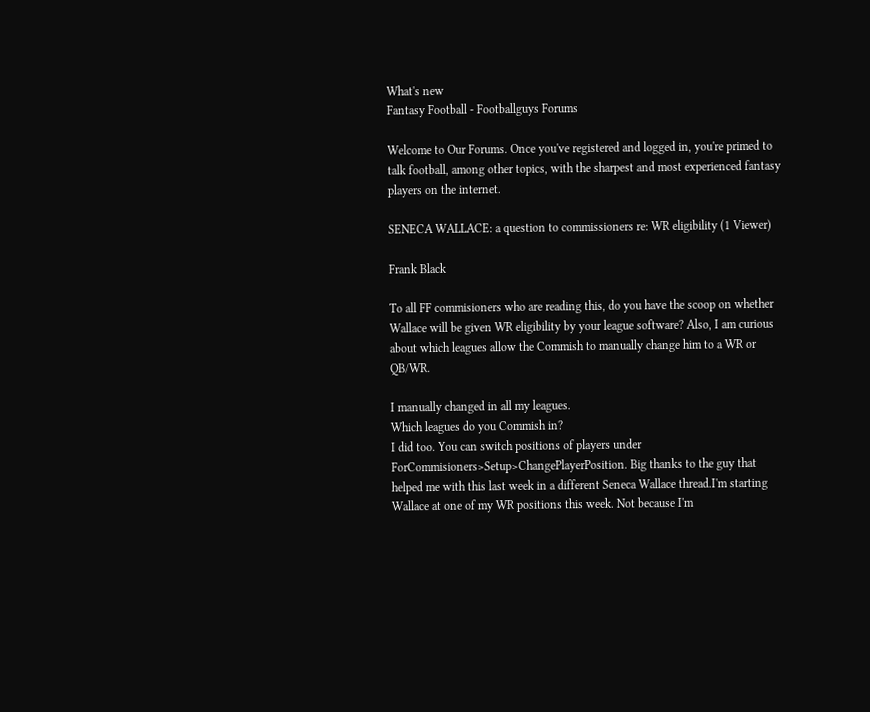What's new
Fantasy Football - Footballguys Forums

Welcome to Our Forums. Once you've registered and logged in, you're primed to talk football, among other topics, with the sharpest and most experienced fantasy players on the internet.

SENECA WALLACE: a question to commissioners re: WR eligibility (1 Viewer)

Frank Black

To all FF commisioners who are reading this, do you have the scoop on whether Wallace will be given WR eligibility by your league software? Also, I am curious about which leagues allow the Commish to manually change him to a WR or QB/WR.

I manually changed in all my leagues.
Which leagues do you Commish in?
I did too. You can switch positions of players under ForCommisioners>Setup>ChangePlayerPosition. Big thanks to the guy that helped me with this last week in a different Seneca Wallace thread.I'm starting Wallace at one of my WR positions this week. Not because I'm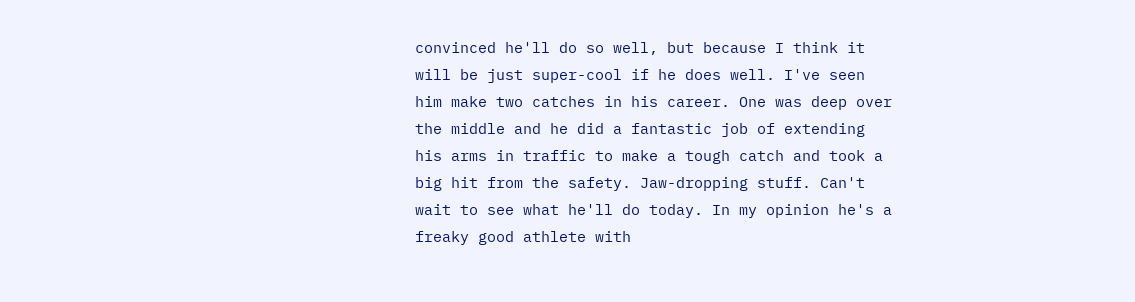convinced he'll do so well, but because I think it will be just super-cool if he does well. I've seen him make two catches in his career. One was deep over the middle and he did a fantastic job of extending his arms in traffic to make a tough catch and took a big hit from the safety. Jaw-dropping stuff. Can't wait to see what he'll do today. In my opinion he's a freaky good athlete with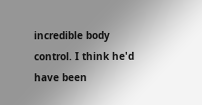incredible body control. I think he'd have been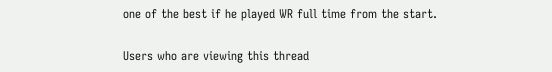one of the best if he played WR full time from the start.

Users who are viewing this thread